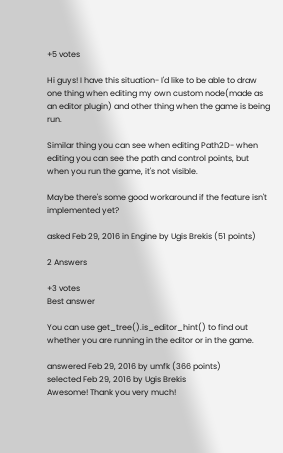+5 votes

Hi guys! I have this situation- I'd like to be able to draw one thing when editing my own custom node(made as an editor plugin) and other thing when the game is being run.

Similar thing you can see when editing Path2D- when editing you can see the path and control points, but when you run the game, it's not visible.

Maybe there's some good workaround if the feature isn't implemented yet?

asked Feb 29, 2016 in Engine by Ugis Brekis (51 points)

2 Answers

+3 votes
Best answer

You can use get_tree().is_editor_hint() to find out whether you are running in the editor or in the game.

answered Feb 29, 2016 by umfk (366 points)
selected Feb 29, 2016 by Ugis Brekis
Awesome! Thank you very much!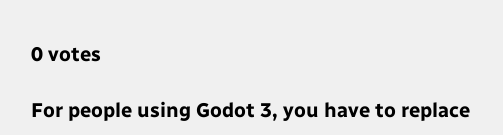0 votes

For people using Godot 3, you have to replace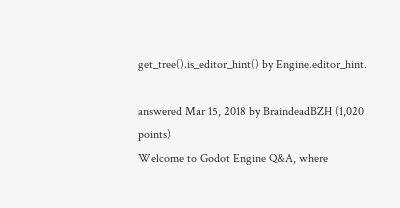get_tree().is_editor_hint() by Engine.editor_hint.

answered Mar 15, 2018 by BraindeadBZH (1,020 points)
Welcome to Godot Engine Q&A, where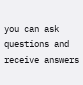you can ask questions and receive answers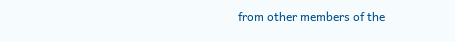from other members of the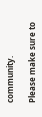community.

Please make sure to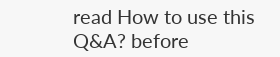read How to use this Q&A? before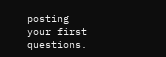posting your first questions.